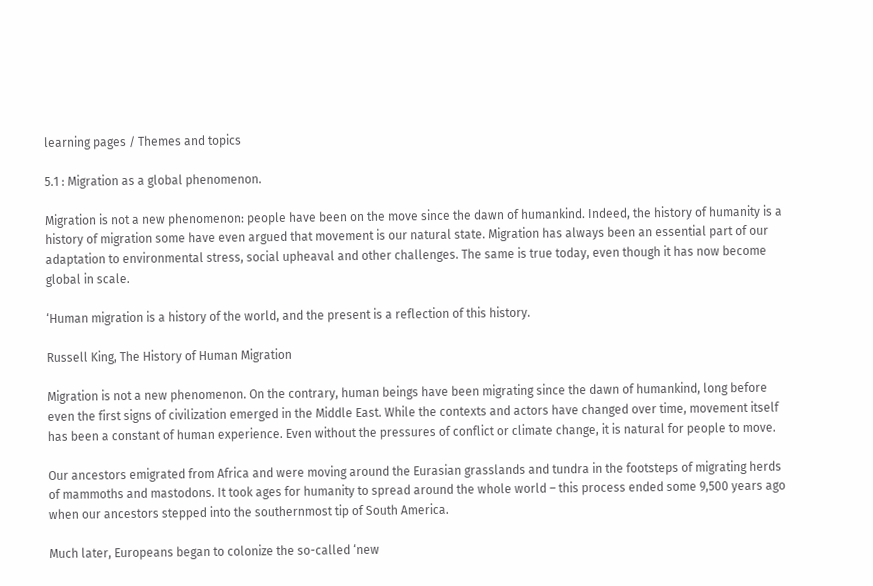learning pages / Themes and topics

5.1 : Migration as a global phenomenon.

Migration is not a new phenomenon: people have been on the move since the dawn of humankind. Indeed, the history of humanity is a history of migration some have even argued that movement is our natural state. Migration has always been an essential part of our adaptation to environmental stress, social upheaval and other challenges. The same is true today, even though it has now become global in scale.

‘Human migration is a history of the world, and the present is a reflection of this history.

Russell King, The History of Human Migration

Migration is not a new phenomenon. On the contrary, human beings have been migrating since the dawn of humankind, long before even the first signs of civilization emerged in the Middle East. While the contexts and actors have changed over time, movement itself has been a constant of human experience. Even without the pressures of conflict or climate change, it is natural for people to move.

Our ancestors emigrated from Africa and were moving around the Eurasian grasslands and tundra in the footsteps of migrating herds of mammoths and mastodons. It took ages for humanity to spread around the whole world – this process ended some 9,500 years ago when our ancestors stepped into the southernmost tip of South America.

Much later, Europeans began to colonize the so-called ‘new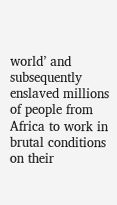world’ and subsequently enslaved millions of people from Africa to work in brutal conditions on their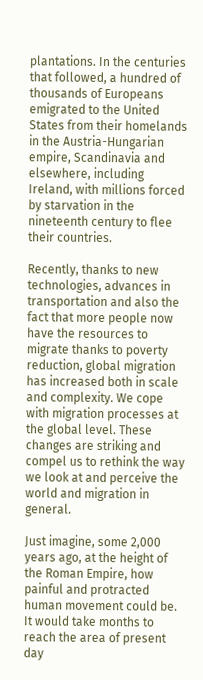plantations. In the centuries that followed, a hundred of thousands of Europeans emigrated to the United States from their homelands in the Austria-Hungarian empire, Scandinavia and elsewhere, including Ireland, with millions forced by starvation in the nineteenth century to flee their countries.

Recently, thanks to new technologies, advances in transportation and also the fact that more people now have the resources to migrate thanks to poverty reduction, global migration has increased both in scale and complexity. We cope with migration processes at the global level. These changes are striking and compel us to rethink the way we look at and perceive the world and migration in general.

Just imagine, some 2,000 years ago, at the height of the Roman Empire, how painful and protracted human movement could be. It would take months to reach the area of present day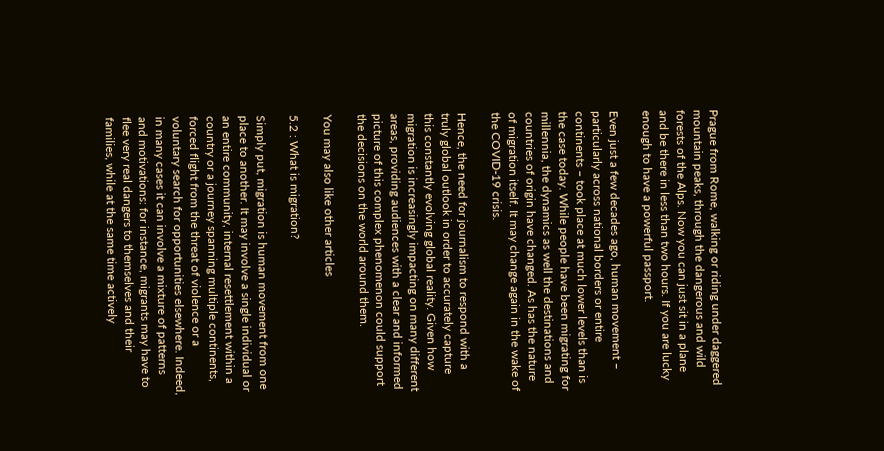Prague from Rome, walking or riding under daggered mountain peaks, through the dangerous and wild forests of the Alps. Now you can just sit in a plane and be there in less than two hours. If you are lucky enough to have a powerful passport.

Even just a few decades ago, human movement – particularly across national borders or entire continents – took place at much lower levels than is the case today. While people have been migrating for millennia, the dynamics as well the destinations and countries of origin have changed. As has the nature of migration itself. It may change again in the wake of the COVID-19 crisis.

Hence, the need for journalism to respond with a truly global outlook in order to accurately capture this constantly evolving global reality. Given how migration is increasingly impacting on many different areas, providing audiences with a clear and informed picture of this complex phenomenon could support the decisions on the world around them.

You may also like other articles

5.2 : What is migration?

Simply put, migration is human movement from one place to another. It may involve a single individual or an entire community, internal resettlement within a country or a journey spanning multiple continents, forced flight from the threat of violence or a voluntary search for opportunities elsewhere. Indeed, in many cases it can involve a mixture of patterns and motivations: for instance, migrants may have to flee very real dangers to themselves and their families, while at the same time actively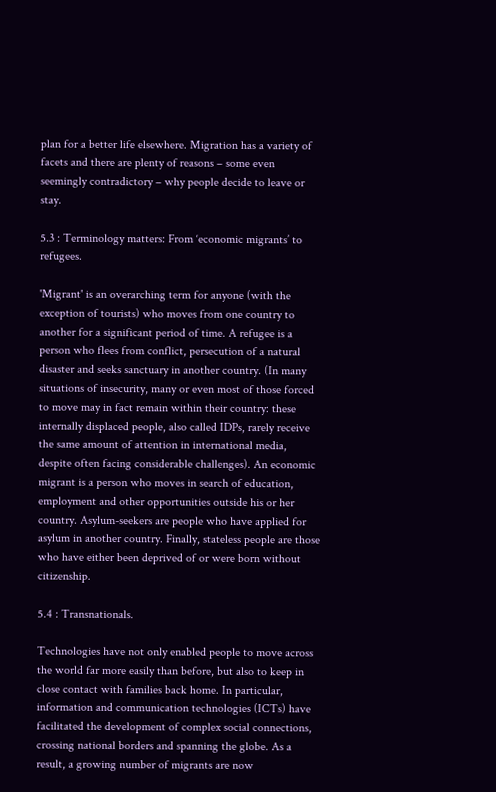plan for a better life elsewhere. Migration has a variety of facets and there are plenty of reasons – some even seemingly contradictory – why people decide to leave or stay.

5.3 : Terminology matters: From ‘economic migrants’ to refugees.

'Migrant' is an overarching term for anyone (with the exception of tourists) who moves from one country to another for a significant period of time. A refugee is a person who flees from conflict, persecution of a natural disaster and seeks sanctuary in another country. (In many situations of insecurity, many or even most of those forced to move may in fact remain within their country: these internally displaced people, also called IDPs, rarely receive the same amount of attention in international media, despite often facing considerable challenges). An economic migrant is a person who moves in search of education, employment and other opportunities outside his or her country. Asylum-seekers are people who have applied for asylum in another country. Finally, stateless people are those who have either been deprived of or were born without citizenship.

5.4 : Transnationals.

Technologies have not only enabled people to move across the world far more easily than before, but also to keep in close contact with families back home. In particular, information and communication technologies (ICTs) have facilitated the development of complex social connections, crossing national borders and spanning the globe. As a result, a growing number of migrants are now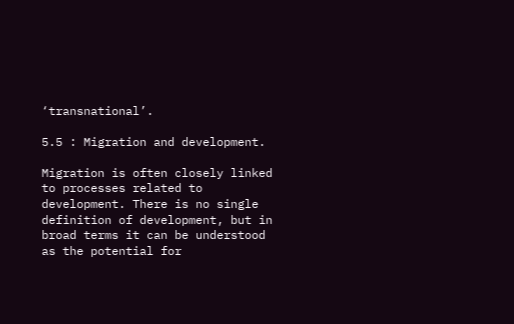‘transnational’.

5.5 : Migration and development.

Migration is often closely linked to processes related to development. There is no single definition of development, but in broad terms it can be understood as the potential for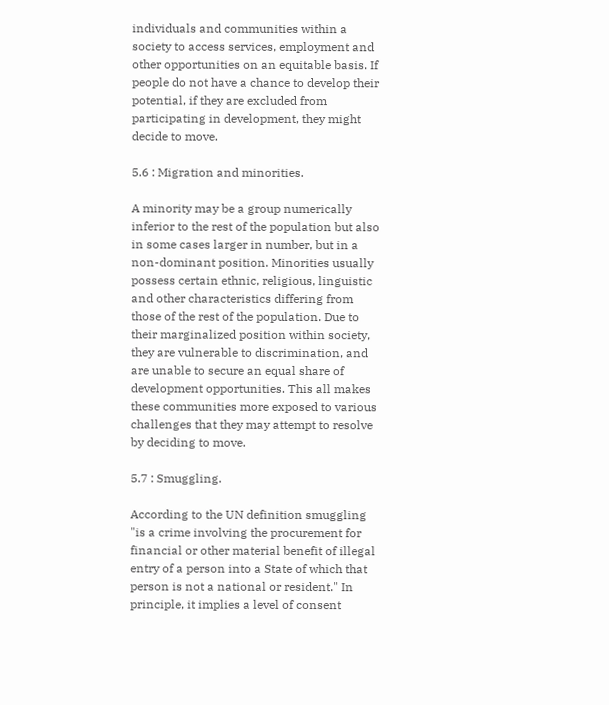individuals and communities within a society to access services, employment and other opportunities on an equitable basis. If people do not have a chance to develop their potential, if they are excluded from participating in development, they might decide to move.

5.6 : Migration and minorities.

A minority may be a group numerically inferior to the rest of the population but also in some cases larger in number, but in a non-dominant position. Minorities usually possess certain ethnic, religious, linguistic and other characteristics differing from those of the rest of the population. Due to their marginalized position within society, they are vulnerable to discrimination, and are unable to secure an equal share of development opportunities. This all makes these communities more exposed to various challenges that they may attempt to resolve by deciding to move.

5.7 : Smuggling.

According to the UN definition smuggling "is a crime involving the procurement for financial or other material benefit of illegal entry of a person into a State of which that person is not a national or resident." In principle, it implies a level of consent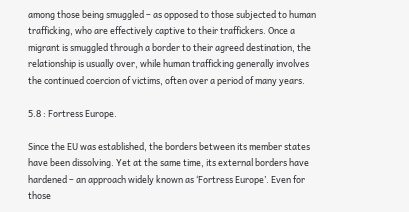among those being smuggled – as opposed to those subjected to human trafficking, who are effectively captive to their traffickers. Once a migrant is smuggled through a border to their agreed destination, the relationship is usually over, while human trafficking generally involves the continued coercion of victims, often over a period of many years.

5.8 : Fortress Europe.

Since the EU was established, the borders between its member states have been dissolving. Yet at the same time, its external borders have hardened – an approach widely known as ‘Fortress Europe’. Even for those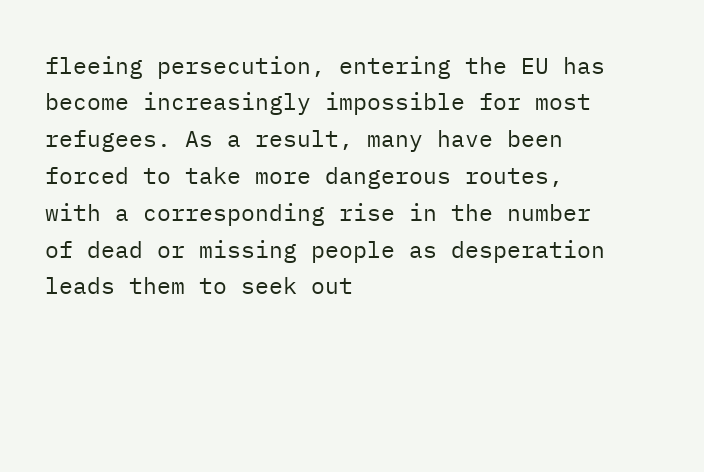fleeing persecution, entering the EU has become increasingly impossible for most refugees. As a result, many have been forced to take more dangerous routes, with a corresponding rise in the number of dead or missing people as desperation leads them to seek out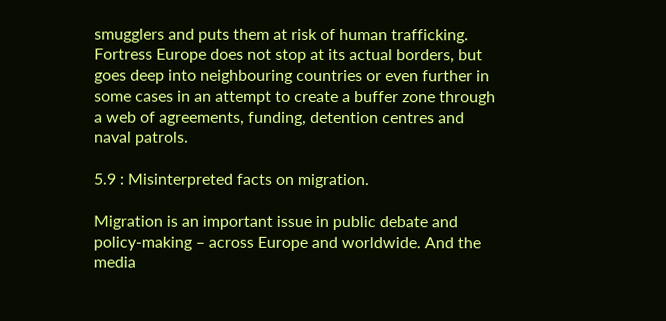smugglers and puts them at risk of human trafficking. Fortress Europe does not stop at its actual borders, but goes deep into neighbouring countries or even further in some cases in an attempt to create a buffer zone through a web of agreements, funding, detention centres and naval patrols.

5.9 : Misinterpreted facts on migration.

Migration is an important issue in public debate and policy-making – across Europe and worldwide. And the media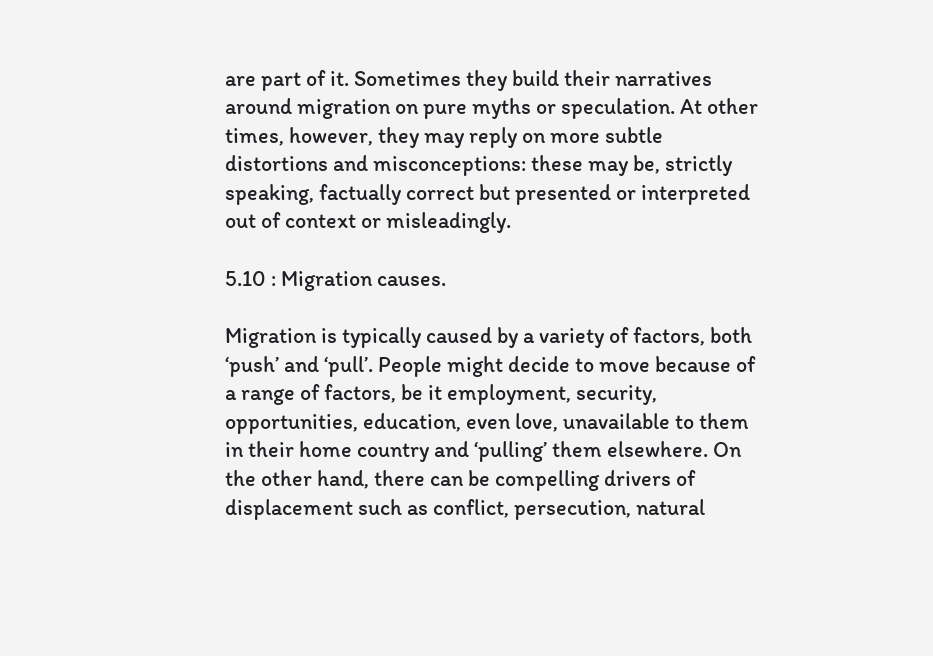are part of it. Sometimes they build their narratives around migration on pure myths or speculation. At other times, however, they may reply on more subtle distortions and misconceptions: these may be, strictly speaking, factually correct but presented or interpreted out of context or misleadingly.

5.10 : Migration causes.

Migration is typically caused by a variety of factors, both ‘push’ and ‘pull’. People might decide to move because of a range of factors, be it employment, security, opportunities, education, even love, unavailable to them in their home country and ‘pulling’ them elsewhere. On the other hand, there can be compelling drivers of displacement such as conflict, persecution, natural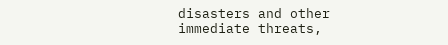disasters and other immediate threats,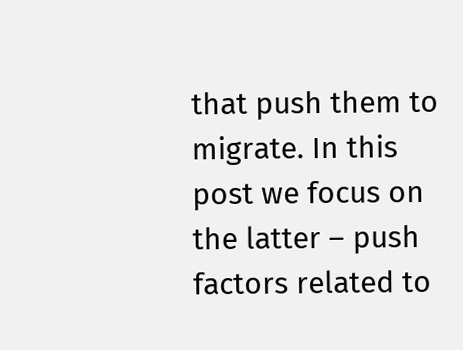that push them to migrate. In this post we focus on the latter – push factors related to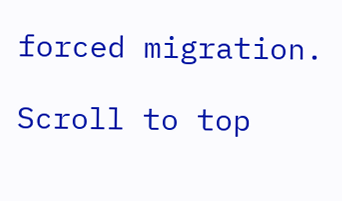forced migration.

Scroll to top